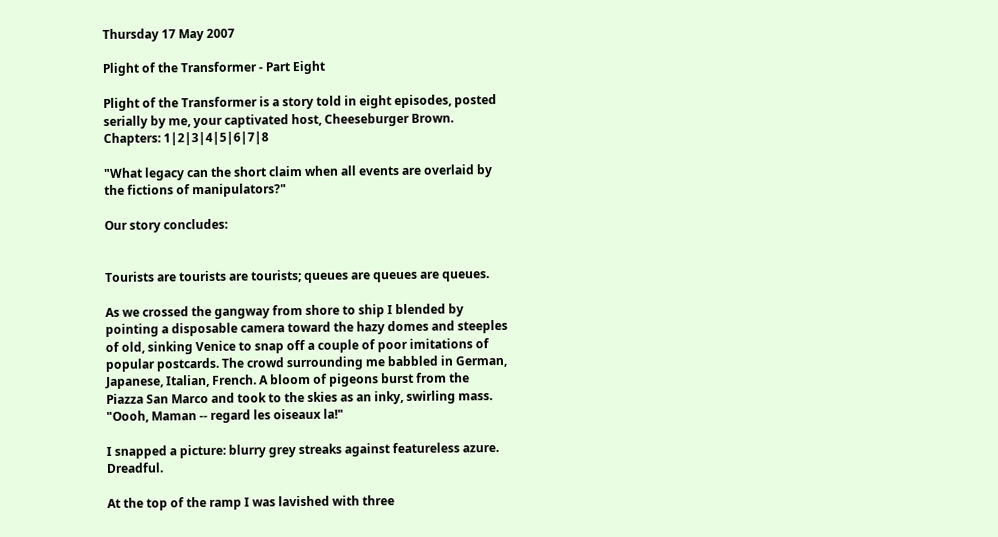Thursday 17 May 2007

Plight of the Transformer - Part Eight

Plight of the Transformer is a story told in eight episodes, posted serially by me, your captivated host, Cheeseburger Brown. Chapters: 1|2|3|4|5|6|7|8

"What legacy can the short claim when all events are overlaid by the fictions of manipulators?"

Our story concludes:


Tourists are tourists are tourists; queues are queues are queues.

As we crossed the gangway from shore to ship I blended by pointing a disposable camera toward the hazy domes and steeples of old, sinking Venice to snap off a couple of poor imitations of popular postcards. The crowd surrounding me babbled in German, Japanese, Italian, French. A bloom of pigeons burst from the Piazza San Marco and took to the skies as an inky, swirling mass. "Oooh, Maman -- regard les oiseaux la!"

I snapped a picture: blurry grey streaks against featureless azure. Dreadful.

At the top of the ramp I was lavished with three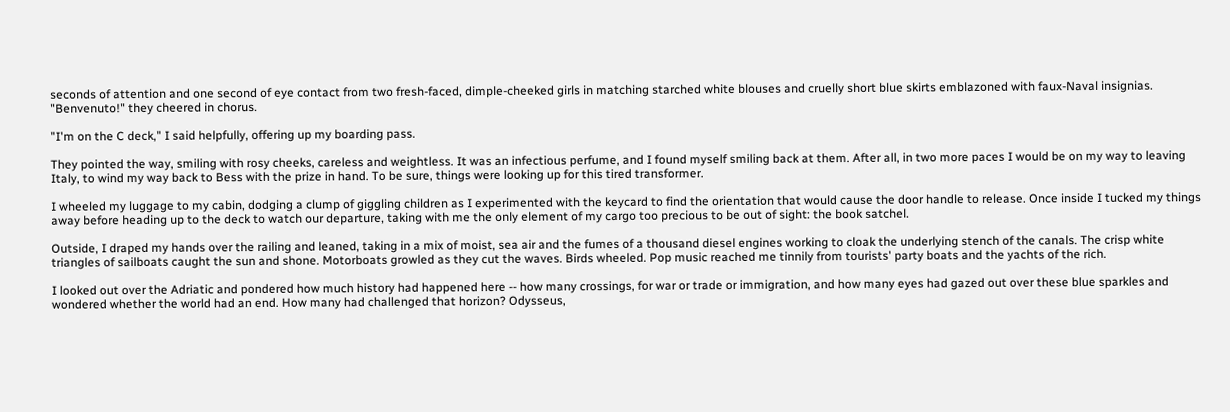seconds of attention and one second of eye contact from two fresh-faced, dimple-cheeked girls in matching starched white blouses and cruelly short blue skirts emblazoned with faux-Naval insignias. "Benvenuto!" they cheered in chorus.

"I'm on the C deck," I said helpfully, offering up my boarding pass.

They pointed the way, smiling with rosy cheeks, careless and weightless. It was an infectious perfume, and I found myself smiling back at them. After all, in two more paces I would be on my way to leaving Italy, to wind my way back to Bess with the prize in hand. To be sure, things were looking up for this tired transformer.

I wheeled my luggage to my cabin, dodging a clump of giggling children as I experimented with the keycard to find the orientation that would cause the door handle to release. Once inside I tucked my things away before heading up to the deck to watch our departure, taking with me the only element of my cargo too precious to be out of sight: the book satchel.

Outside, I draped my hands over the railing and leaned, taking in a mix of moist, sea air and the fumes of a thousand diesel engines working to cloak the underlying stench of the canals. The crisp white triangles of sailboats caught the sun and shone. Motorboats growled as they cut the waves. Birds wheeled. Pop music reached me tinnily from tourists' party boats and the yachts of the rich.

I looked out over the Adriatic and pondered how much history had happened here -- how many crossings, for war or trade or immigration, and how many eyes had gazed out over these blue sparkles and wondered whether the world had an end. How many had challenged that horizon? Odysseus,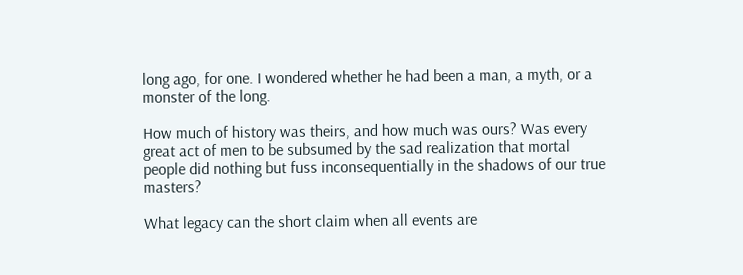long ago, for one. I wondered whether he had been a man, a myth, or a monster of the long.

How much of history was theirs, and how much was ours? Was every great act of men to be subsumed by the sad realization that mortal people did nothing but fuss inconsequentially in the shadows of our true masters?

What legacy can the short claim when all events are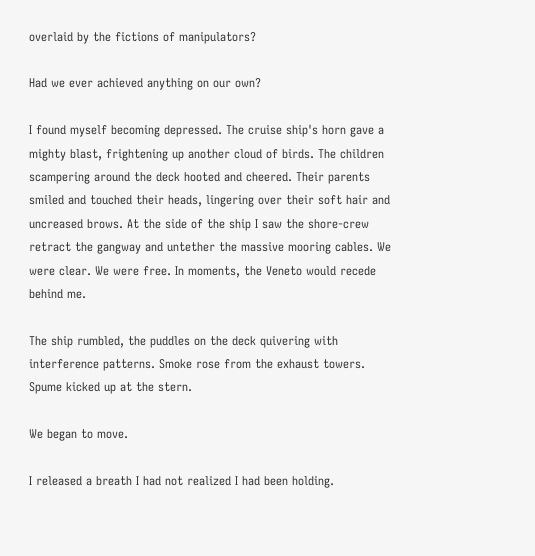overlaid by the fictions of manipulators?

Had we ever achieved anything on our own?

I found myself becoming depressed. The cruise ship's horn gave a mighty blast, frightening up another cloud of birds. The children scampering around the deck hooted and cheered. Their parents smiled and touched their heads, lingering over their soft hair and uncreased brows. At the side of the ship I saw the shore-crew retract the gangway and untether the massive mooring cables. We were clear. We were free. In moments, the Veneto would recede behind me.

The ship rumbled, the puddles on the deck quivering with interference patterns. Smoke rose from the exhaust towers. Spume kicked up at the stern.

We began to move.

I released a breath I had not realized I had been holding.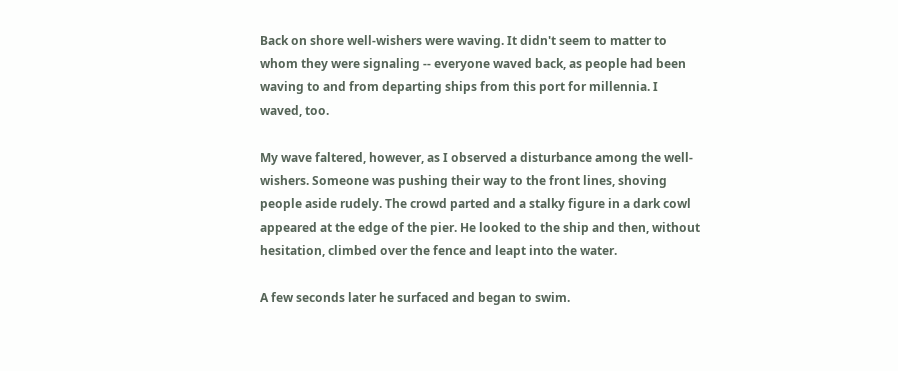Back on shore well-wishers were waving. It didn't seem to matter to whom they were signaling -- everyone waved back, as people had been waving to and from departing ships from this port for millennia. I waved, too.

My wave faltered, however, as I observed a disturbance among the well-wishers. Someone was pushing their way to the front lines, shoving people aside rudely. The crowd parted and a stalky figure in a dark cowl appeared at the edge of the pier. He looked to the ship and then, without hesitation, climbed over the fence and leapt into the water.

A few seconds later he surfaced and began to swim.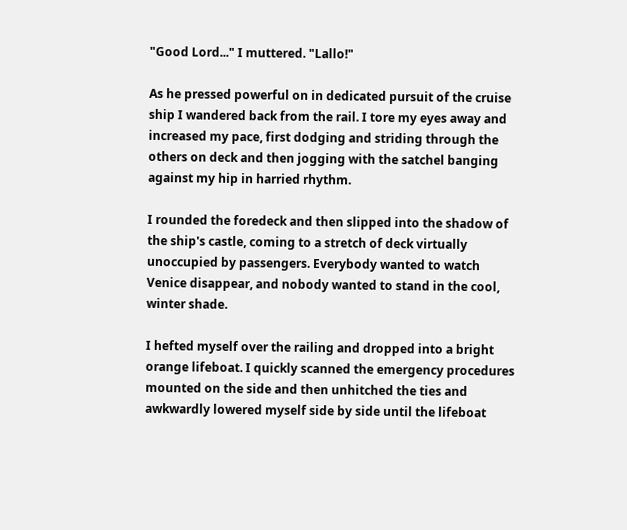"Good Lord..." I muttered. "Lallo!"

As he pressed powerful on in dedicated pursuit of the cruise ship I wandered back from the rail. I tore my eyes away and increased my pace, first dodging and striding through the others on deck and then jogging with the satchel banging against my hip in harried rhythm.

I rounded the foredeck and then slipped into the shadow of the ship's castle, coming to a stretch of deck virtually unoccupied by passengers. Everybody wanted to watch Venice disappear, and nobody wanted to stand in the cool, winter shade.

I hefted myself over the railing and dropped into a bright orange lifeboat. I quickly scanned the emergency procedures mounted on the side and then unhitched the ties and awkwardly lowered myself side by side until the lifeboat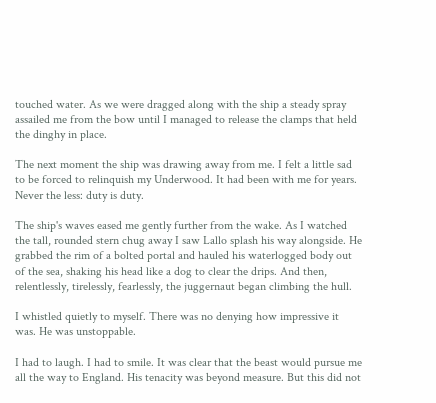touched water. As we were dragged along with the ship a steady spray assailed me from the bow until I managed to release the clamps that held the dinghy in place.

The next moment the ship was drawing away from me. I felt a little sad to be forced to relinquish my Underwood. It had been with me for years. Never the less: duty is duty.

The ship's waves eased me gently further from the wake. As I watched the tall, rounded stern chug away I saw Lallo splash his way alongside. He grabbed the rim of a bolted portal and hauled his waterlogged body out of the sea, shaking his head like a dog to clear the drips. And then, relentlessly, tirelessly, fearlessly, the juggernaut began climbing the hull.

I whistled quietly to myself. There was no denying how impressive it was. He was unstoppable.

I had to laugh. I had to smile. It was clear that the beast would pursue me all the way to England. His tenacity was beyond measure. But this did not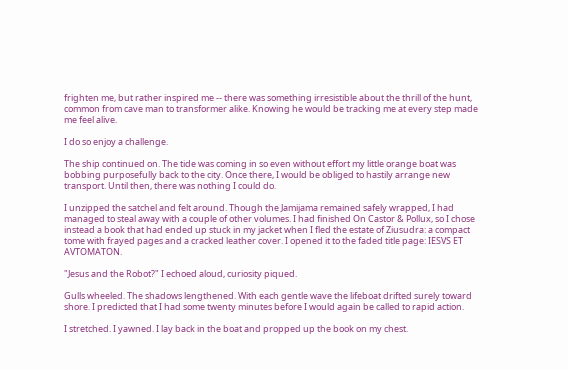frighten me, but rather inspired me -- there was something irresistible about the thrill of the hunt, common from cave man to transformer alike. Knowing he would be tracking me at every step made me feel alive.

I do so enjoy a challenge.

The ship continued on. The tide was coming in so even without effort my little orange boat was bobbing purposefully back to the city. Once there, I would be obliged to hastily arrange new transport. Until then, there was nothing I could do.

I unzipped the satchel and felt around. Though the Jamijama remained safely wrapped, I had managed to steal away with a couple of other volumes. I had finished On Castor & Pollux, so I chose instead a book that had ended up stuck in my jacket when I fled the estate of Ziusudra: a compact tome with frayed pages and a cracked leather cover. I opened it to the faded title page: IESVS ET AVTOMATON.

"Jesus and the Robot?" I echoed aloud, curiosity piqued.

Gulls wheeled. The shadows lengthened. With each gentle wave the lifeboat drifted surely toward shore. I predicted that I had some twenty minutes before I would again be called to rapid action.

I stretched. I yawned. I lay back in the boat and propped up the book on my chest.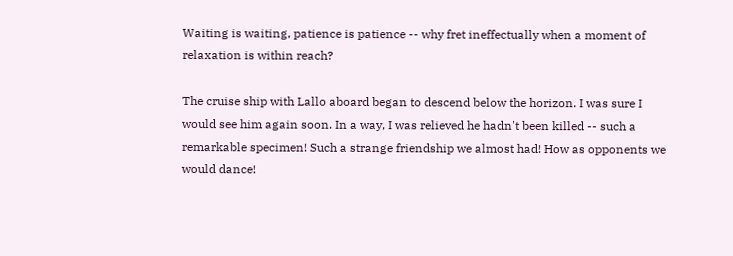Waiting is waiting, patience is patience -- why fret ineffectually when a moment of relaxation is within reach?

The cruise ship with Lallo aboard began to descend below the horizon. I was sure I would see him again soon. In a way, I was relieved he hadn't been killed -- such a remarkable specimen! Such a strange friendship we almost had! How as opponents we would dance!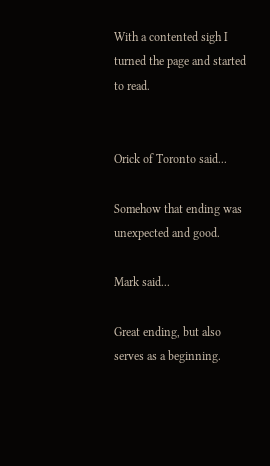With a contented sigh I turned the page and started to read.


Orick of Toronto said...

Somehow that ending was unexpected and good.

Mark said...

Great ending, but also serves as a beginning.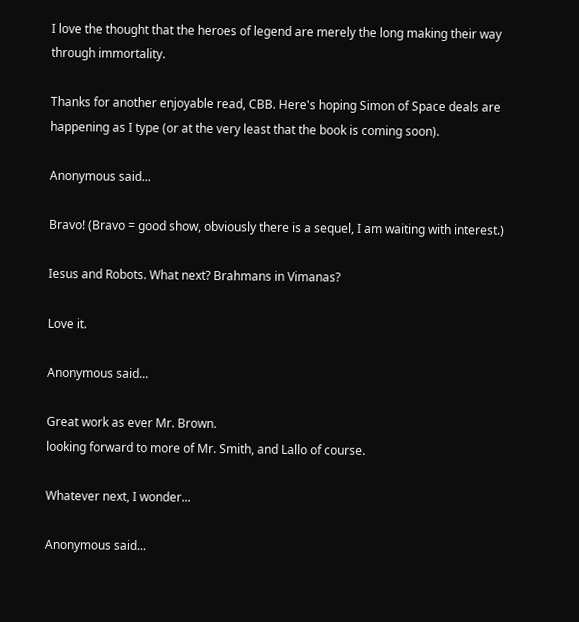I love the thought that the heroes of legend are merely the long making their way through immortality.

Thanks for another enjoyable read, CBB. Here's hoping Simon of Space deals are happening as I type (or at the very least that the book is coming soon).

Anonymous said...

Bravo! (Bravo = good show, obviously there is a sequel, I am waiting with interest.)

Iesus and Robots. What next? Brahmans in Vimanas?

Love it.

Anonymous said...

Great work as ever Mr. Brown.
looking forward to more of Mr. Smith, and Lallo of course.

Whatever next, I wonder...

Anonymous said...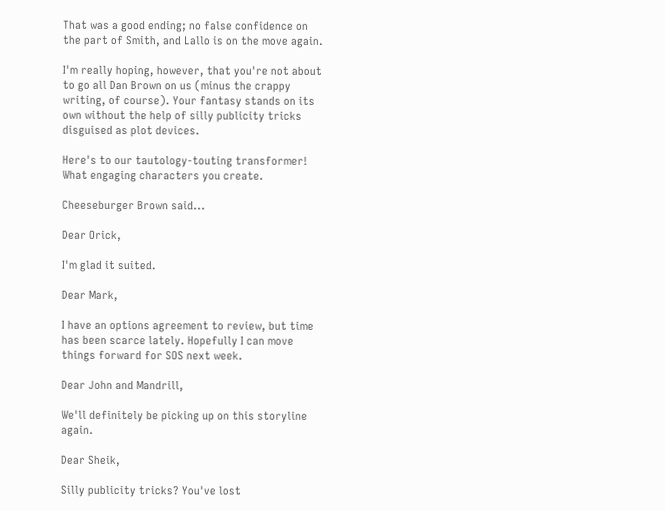That was a good ending; no false confidence on the part of Smith, and Lallo is on the move again.

I'm really hoping, however, that you're not about to go all Dan Brown on us (minus the crappy writing, of course). Your fantasy stands on its own without the help of silly publicity tricks disguised as plot devices.

Here's to our tautology-touting transformer! What engaging characters you create.

Cheeseburger Brown said...

Dear Orick,

I'm glad it suited.

Dear Mark,

I have an options agreement to review, but time has been scarce lately. Hopefully I can move things forward for SOS next week.

Dear John and Mandrill,

We'll definitely be picking up on this storyline again.

Dear Sheik,

Silly publicity tricks? You've lost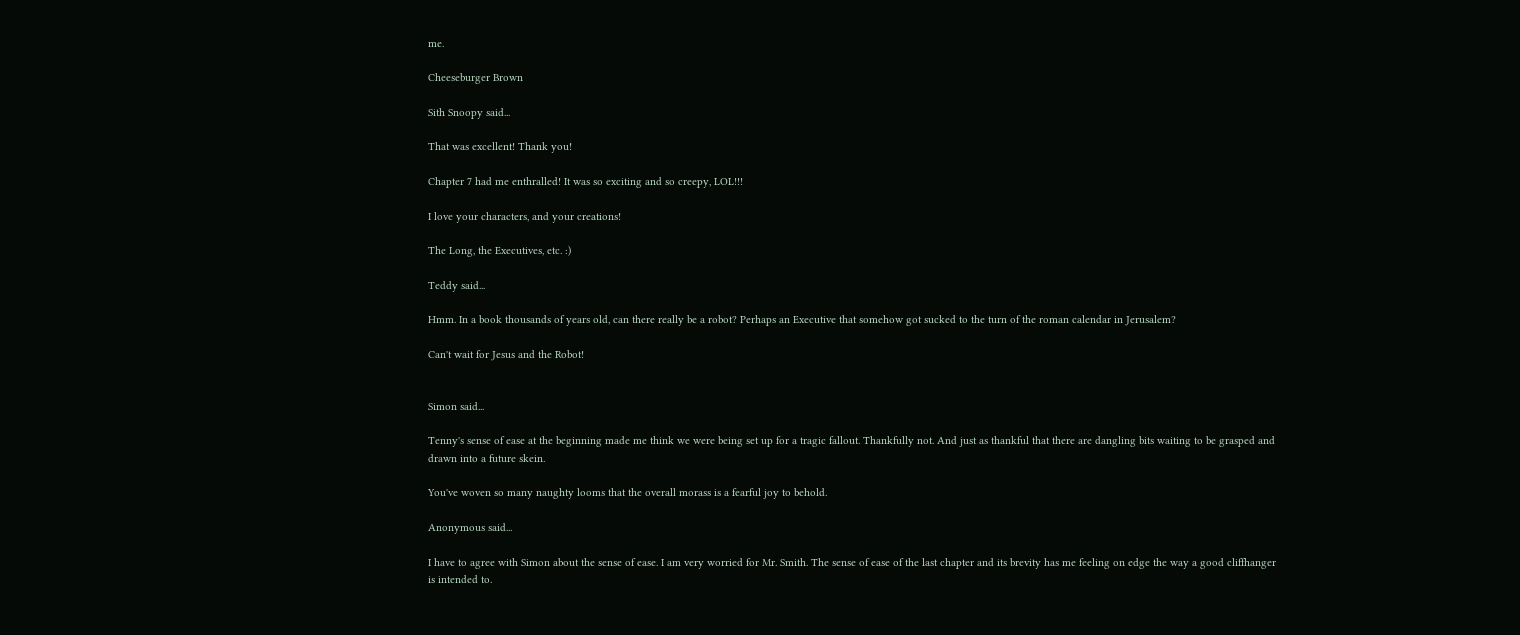me.

Cheeseburger Brown

Sith Snoopy said...

That was excellent! Thank you!

Chapter 7 had me enthralled! It was so exciting and so creepy, LOL!!!

I love your characters, and your creations!

The Long, the Executives, etc. :)

Teddy said...

Hmm. In a book thousands of years old, can there really be a robot? Perhaps an Executive that somehow got sucked to the turn of the roman calendar in Jerusalem?

Can't wait for Jesus and the Robot!


Simon said...

Tenny's sense of ease at the beginning made me think we were being set up for a tragic fallout. Thankfully not. And just as thankful that there are dangling bits waiting to be grasped and drawn into a future skein.

You've woven so many naughty looms that the overall morass is a fearful joy to behold.

Anonymous said...

I have to agree with Simon about the sense of ease. I am very worried for Mr. Smith. The sense of ease of the last chapter and its brevity has me feeling on edge the way a good cliffhanger is intended to.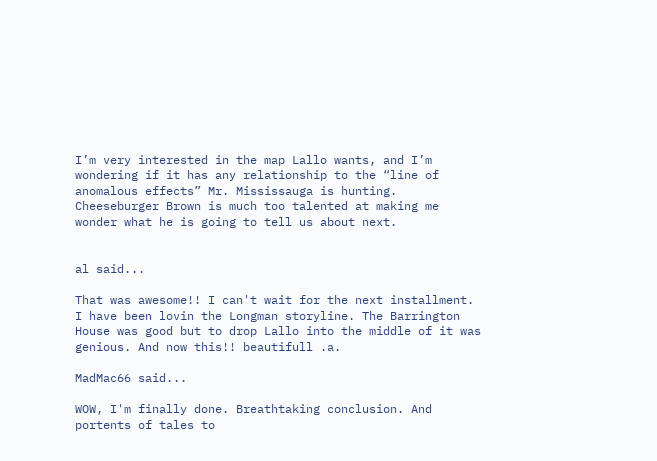I’m very interested in the map Lallo wants, and I’m wondering if it has any relationship to the “line of anomalous effects” Mr. Mississauga is hunting. Cheeseburger Brown is much too talented at making me wonder what he is going to tell us about next.


al said...

That was awesome!! I can't wait for the next installment. I have been lovin the Longman storyline. The Barrington House was good but to drop Lallo into the middle of it was genious. And now this!! beautifull .a.

MadMac66 said...

WOW, I'm finally done. Breathtaking conclusion. And portents of tales to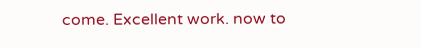come. Excellent work. now to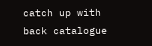catch up with back catalogue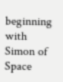beginning with Simon of Space